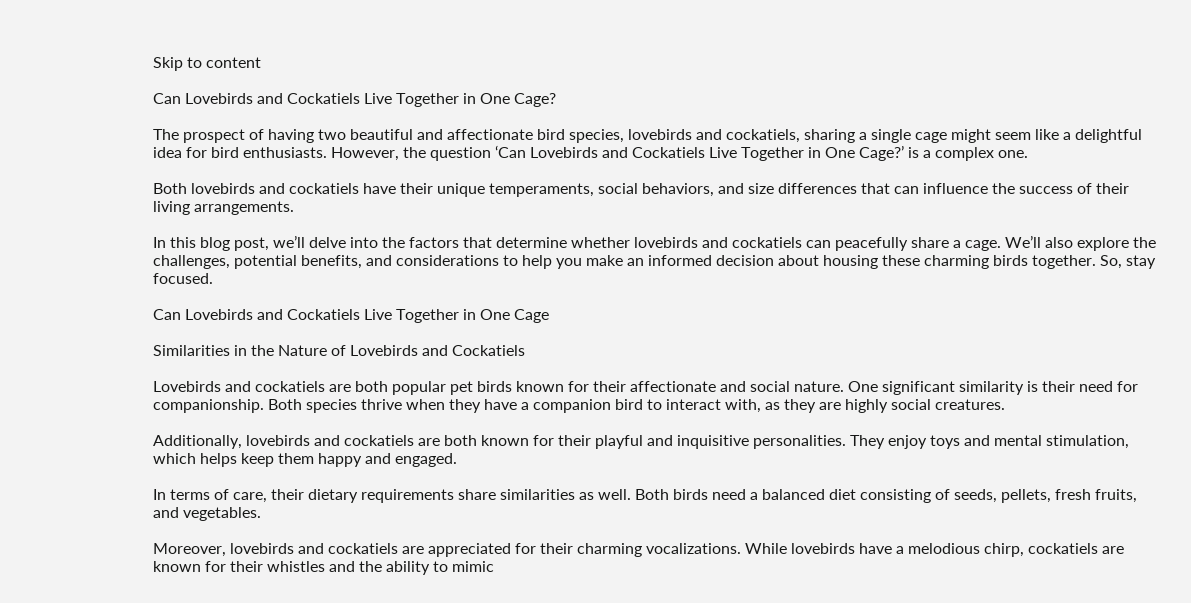Skip to content

Can Lovebirds and Cockatiels Live Together in One Cage?

The prospect of having two beautiful and affectionate bird species, lovebirds and cockatiels, sharing a single cage might seem like a delightful idea for bird enthusiasts. However, the question ‘Can Lovebirds and Cockatiels Live Together in One Cage?’ is a complex one.

Both lovebirds and cockatiels have their unique temperaments, social behaviors, and size differences that can influence the success of their living arrangements.

In this blog post, we’ll delve into the factors that determine whether lovebirds and cockatiels can peacefully share a cage. We’ll also explore the challenges, potential benefits, and considerations to help you make an informed decision about housing these charming birds together. So, stay focused.

Can Lovebirds and Cockatiels Live Together in One Cage

Similarities in the Nature of Lovebirds and Cockatiels

Lovebirds and cockatiels are both popular pet birds known for their affectionate and social nature. One significant similarity is their need for companionship. Both species thrive when they have a companion bird to interact with, as they are highly social creatures.

Additionally, lovebirds and cockatiels are both known for their playful and inquisitive personalities. They enjoy toys and mental stimulation, which helps keep them happy and engaged.

In terms of care, their dietary requirements share similarities as well. Both birds need a balanced diet consisting of seeds, pellets, fresh fruits, and vegetables.

Moreover, lovebirds and cockatiels are appreciated for their charming vocalizations. While lovebirds have a melodious chirp, cockatiels are known for their whistles and the ability to mimic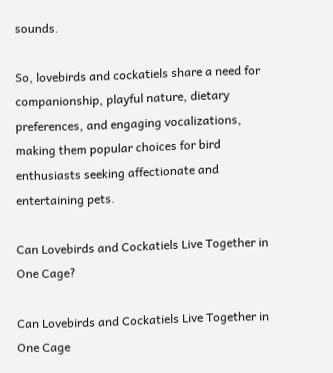sounds.

So, lovebirds and cockatiels share a need for companionship, playful nature, dietary preferences, and engaging vocalizations, making them popular choices for bird enthusiasts seeking affectionate and entertaining pets.

Can Lovebirds and Cockatiels Live Together in One Cage?

Can Lovebirds and Cockatiels Live Together in One Cage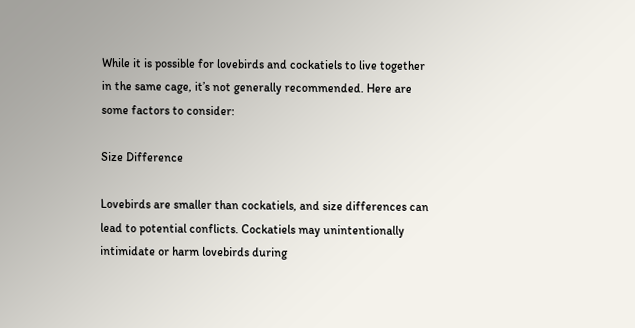While it is possible for lovebirds and cockatiels to live together in the same cage, it’s not generally recommended. Here are some factors to consider:

Size Difference

Lovebirds are smaller than cockatiels, and size differences can lead to potential conflicts. Cockatiels may unintentionally intimidate or harm lovebirds during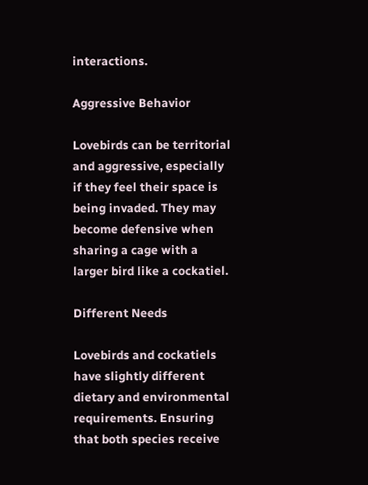interactions.

Aggressive Behavior

Lovebirds can be territorial and aggressive, especially if they feel their space is being invaded. They may become defensive when sharing a cage with a larger bird like a cockatiel.

Different Needs

Lovebirds and cockatiels have slightly different dietary and environmental requirements. Ensuring that both species receive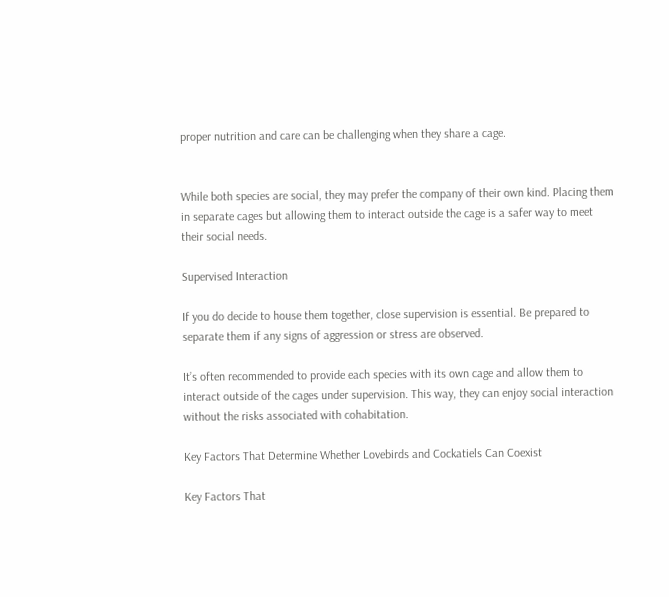proper nutrition and care can be challenging when they share a cage.


While both species are social, they may prefer the company of their own kind. Placing them in separate cages but allowing them to interact outside the cage is a safer way to meet their social needs.

Supervised Interaction

If you do decide to house them together, close supervision is essential. Be prepared to separate them if any signs of aggression or stress are observed.

It’s often recommended to provide each species with its own cage and allow them to interact outside of the cages under supervision. This way, they can enjoy social interaction without the risks associated with cohabitation.

Key Factors That Determine Whether Lovebirds and Cockatiels Can Coexist

Key Factors That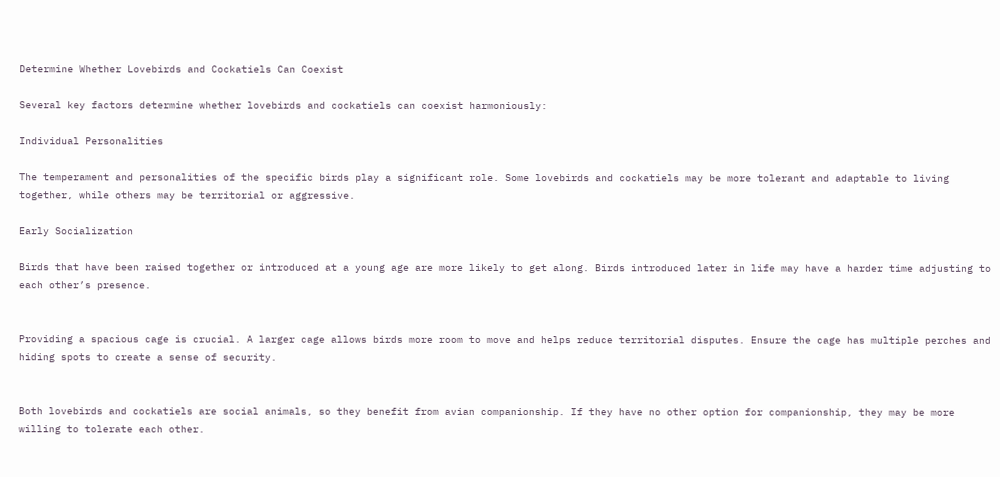Determine Whether Lovebirds and Cockatiels Can Coexist

Several key factors determine whether lovebirds and cockatiels can coexist harmoniously:

Individual Personalities

The temperament and personalities of the specific birds play a significant role. Some lovebirds and cockatiels may be more tolerant and adaptable to living together, while others may be territorial or aggressive.

Early Socialization

Birds that have been raised together or introduced at a young age are more likely to get along. Birds introduced later in life may have a harder time adjusting to each other’s presence.


Providing a spacious cage is crucial. A larger cage allows birds more room to move and helps reduce territorial disputes. Ensure the cage has multiple perches and hiding spots to create a sense of security.


Both lovebirds and cockatiels are social animals, so they benefit from avian companionship. If they have no other option for companionship, they may be more willing to tolerate each other.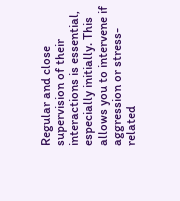Regular and close supervision of their interactions is essential, especially initially. This allows you to intervene if aggression or stress-related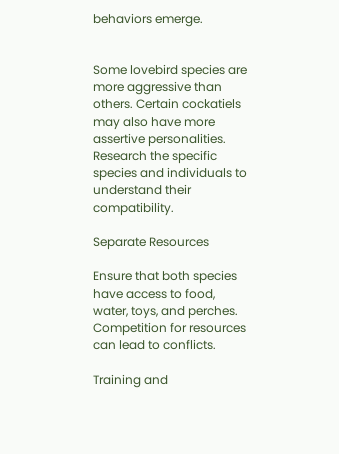behaviors emerge.


Some lovebird species are more aggressive than others. Certain cockatiels may also have more assertive personalities. Research the specific species and individuals to understand their compatibility.

Separate Resources

Ensure that both species have access to food, water, toys, and perches. Competition for resources can lead to conflicts.

Training and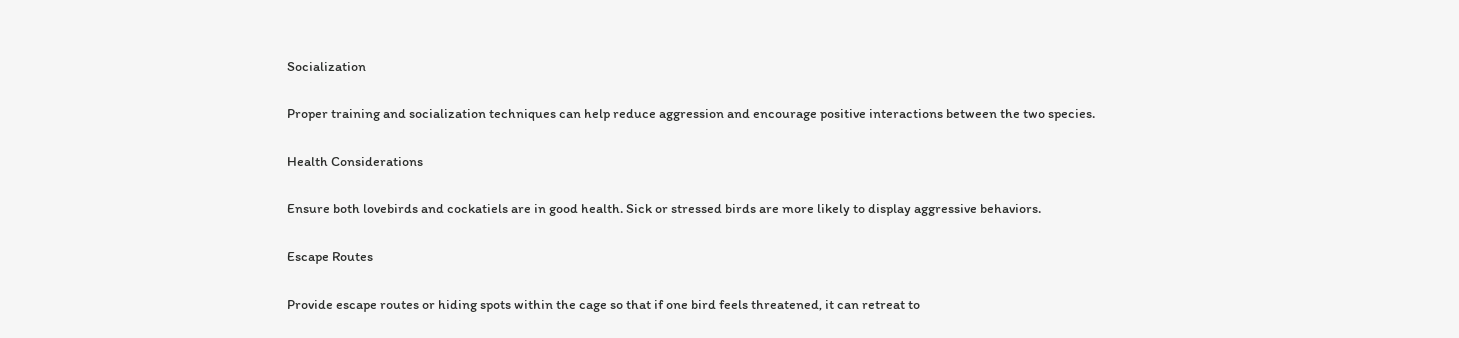Socialization

Proper training and socialization techniques can help reduce aggression and encourage positive interactions between the two species.

Health Considerations

Ensure both lovebirds and cockatiels are in good health. Sick or stressed birds are more likely to display aggressive behaviors.

Escape Routes

Provide escape routes or hiding spots within the cage so that if one bird feels threatened, it can retreat to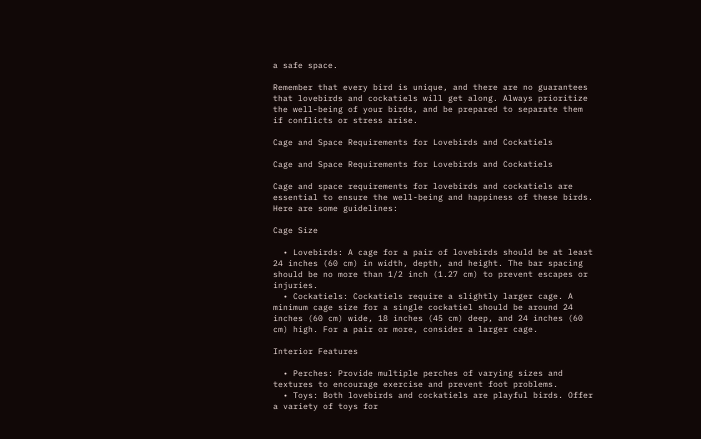a safe space.

Remember that every bird is unique, and there are no guarantees that lovebirds and cockatiels will get along. Always prioritize the well-being of your birds, and be prepared to separate them if conflicts or stress arise.

Cage and Space Requirements for Lovebirds and Cockatiels

Cage and Space Requirements for Lovebirds and Cockatiels

Cage and space requirements for lovebirds and cockatiels are essential to ensure the well-being and happiness of these birds. Here are some guidelines:

Cage Size

  • Lovebirds: A cage for a pair of lovebirds should be at least 24 inches (60 cm) in width, depth, and height. The bar spacing should be no more than 1/2 inch (1.27 cm) to prevent escapes or injuries.
  • Cockatiels: Cockatiels require a slightly larger cage. A minimum cage size for a single cockatiel should be around 24 inches (60 cm) wide, 18 inches (45 cm) deep, and 24 inches (60 cm) high. For a pair or more, consider a larger cage.

Interior Features

  • Perches: Provide multiple perches of varying sizes and textures to encourage exercise and prevent foot problems.
  • Toys: Both lovebirds and cockatiels are playful birds. Offer a variety of toys for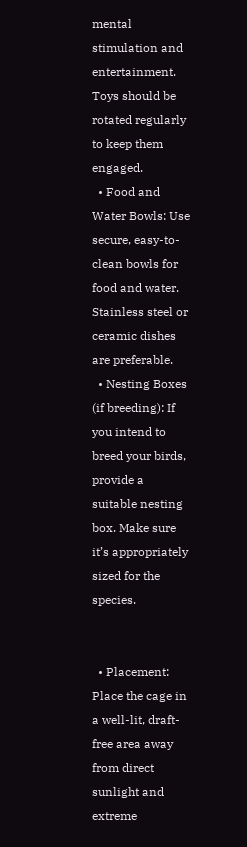mental stimulation and entertainment. Toys should be rotated regularly to keep them engaged.
  • Food and Water Bowls: Use secure, easy-to-clean bowls for food and water. Stainless steel or ceramic dishes are preferable.
  • Nesting Boxes (if breeding): If you intend to breed your birds, provide a suitable nesting box. Make sure it’s appropriately sized for the species.


  • Placement: Place the cage in a well-lit, draft-free area away from direct sunlight and extreme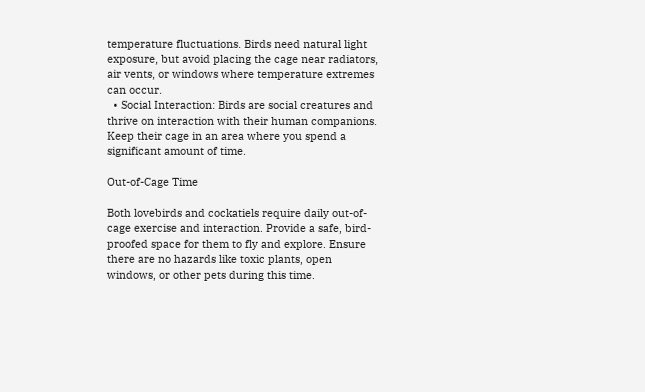temperature fluctuations. Birds need natural light exposure, but avoid placing the cage near radiators, air vents, or windows where temperature extremes can occur.
  • Social Interaction: Birds are social creatures and thrive on interaction with their human companions. Keep their cage in an area where you spend a significant amount of time.

Out-of-Cage Time

Both lovebirds and cockatiels require daily out-of-cage exercise and interaction. Provide a safe, bird-proofed space for them to fly and explore. Ensure there are no hazards like toxic plants, open windows, or other pets during this time.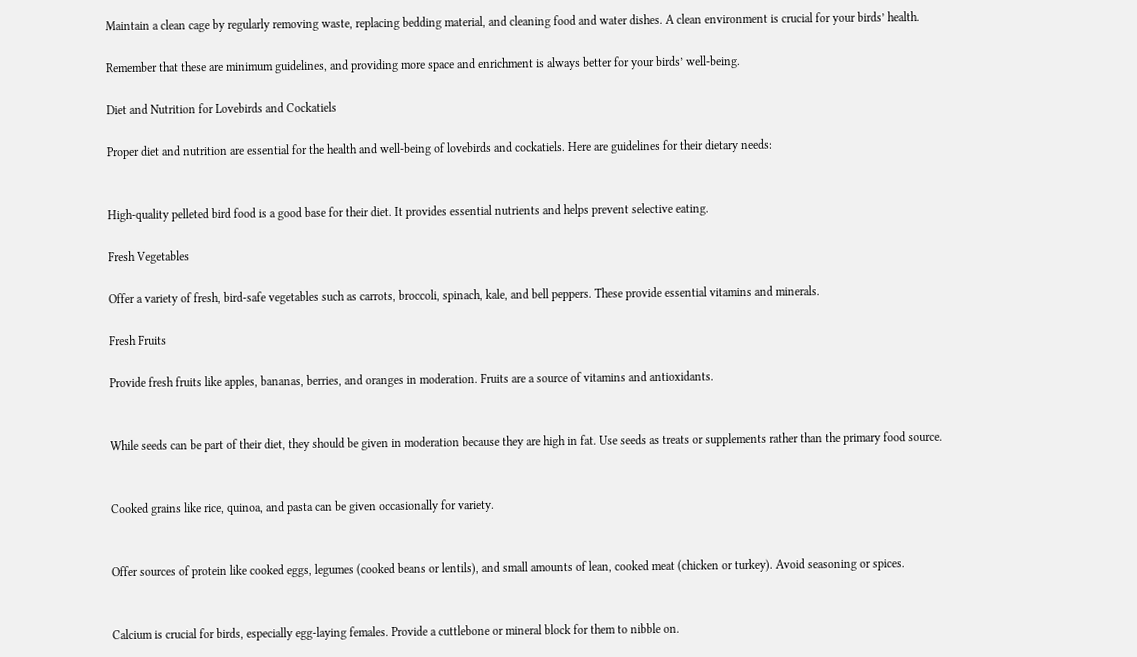Maintain a clean cage by regularly removing waste, replacing bedding material, and cleaning food and water dishes. A clean environment is crucial for your birds’ health.

Remember that these are minimum guidelines, and providing more space and enrichment is always better for your birds’ well-being.

Diet and Nutrition for Lovebirds and Cockatiels

Proper diet and nutrition are essential for the health and well-being of lovebirds and cockatiels. Here are guidelines for their dietary needs:


High-quality pelleted bird food is a good base for their diet. It provides essential nutrients and helps prevent selective eating.

Fresh Vegetables

Offer a variety of fresh, bird-safe vegetables such as carrots, broccoli, spinach, kale, and bell peppers. These provide essential vitamins and minerals.

Fresh Fruits

Provide fresh fruits like apples, bananas, berries, and oranges in moderation. Fruits are a source of vitamins and antioxidants.


While seeds can be part of their diet, they should be given in moderation because they are high in fat. Use seeds as treats or supplements rather than the primary food source.


Cooked grains like rice, quinoa, and pasta can be given occasionally for variety.


Offer sources of protein like cooked eggs, legumes (cooked beans or lentils), and small amounts of lean, cooked meat (chicken or turkey). Avoid seasoning or spices.


Calcium is crucial for birds, especially egg-laying females. Provide a cuttlebone or mineral block for them to nibble on.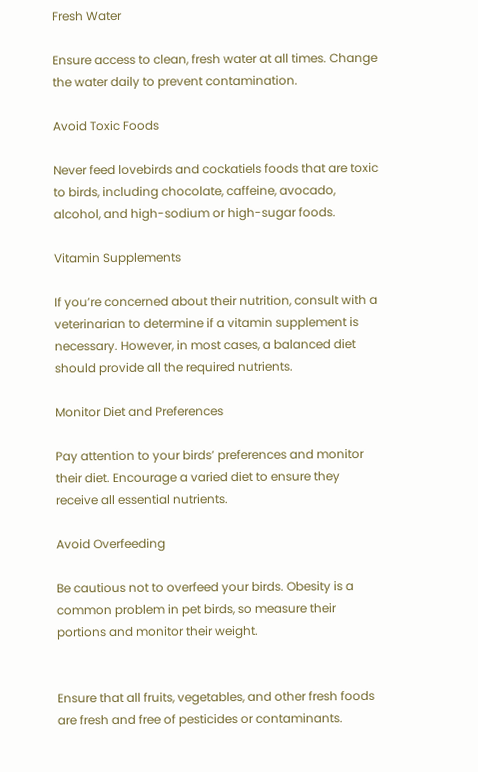Fresh Water

Ensure access to clean, fresh water at all times. Change the water daily to prevent contamination.

Avoid Toxic Foods

Never feed lovebirds and cockatiels foods that are toxic to birds, including chocolate, caffeine, avocado, alcohol, and high-sodium or high-sugar foods.

Vitamin Supplements

If you’re concerned about their nutrition, consult with a veterinarian to determine if a vitamin supplement is necessary. However, in most cases, a balanced diet should provide all the required nutrients.

Monitor Diet and Preferences

Pay attention to your birds’ preferences and monitor their diet. Encourage a varied diet to ensure they receive all essential nutrients.

Avoid Overfeeding

Be cautious not to overfeed your birds. Obesity is a common problem in pet birds, so measure their portions and monitor their weight.


Ensure that all fruits, vegetables, and other fresh foods are fresh and free of pesticides or contaminants.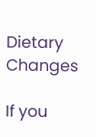Dietary Changes

If you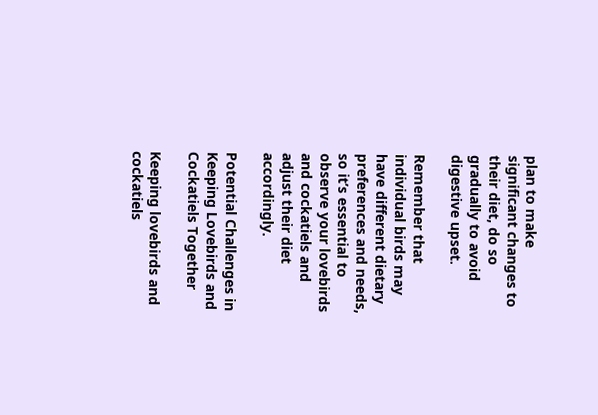plan to make significant changes to their diet, do so gradually to avoid digestive upset.

Remember that individual birds may have different dietary preferences and needs, so it’s essential to observe your lovebirds and cockatiels and adjust their diet accordingly.

Potential Challenges in Keeping Lovebirds and Cockatiels Together

Keeping lovebirds and cockatiels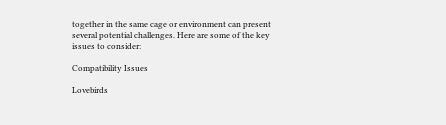together in the same cage or environment can present several potential challenges. Here are some of the key issues to consider:

Compatibility Issues

Lovebirds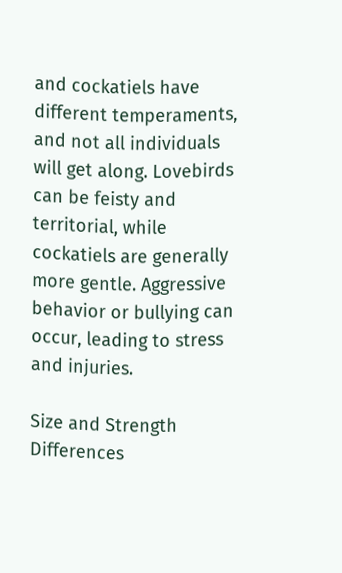and cockatiels have different temperaments, and not all individuals will get along. Lovebirds can be feisty and territorial, while cockatiels are generally more gentle. Aggressive behavior or bullying can occur, leading to stress and injuries.

Size and Strength Differences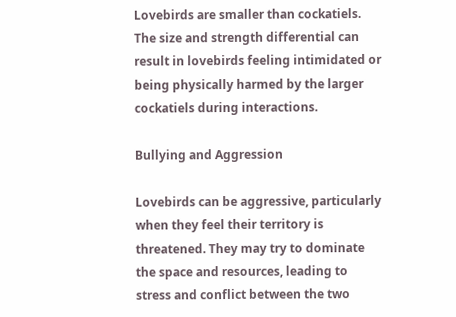Lovebirds are smaller than cockatiels. The size and strength differential can result in lovebirds feeling intimidated or being physically harmed by the larger cockatiels during interactions.

Bullying and Aggression

Lovebirds can be aggressive, particularly when they feel their territory is threatened. They may try to dominate the space and resources, leading to stress and conflict between the two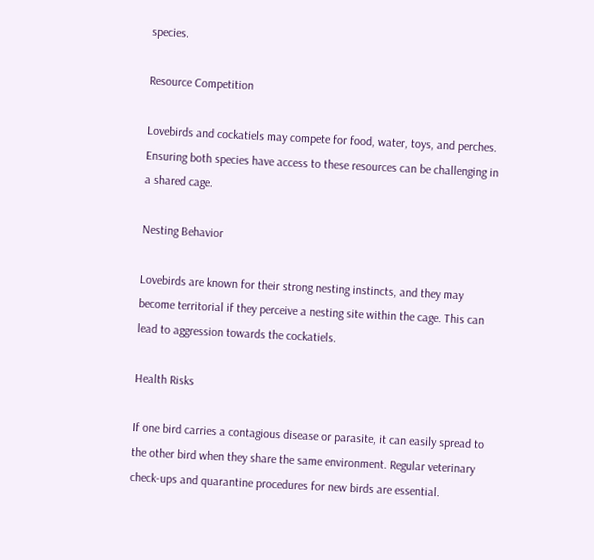species.

Resource Competition

Lovebirds and cockatiels may compete for food, water, toys, and perches. Ensuring both species have access to these resources can be challenging in a shared cage.

Nesting Behavior

Lovebirds are known for their strong nesting instincts, and they may become territorial if they perceive a nesting site within the cage. This can lead to aggression towards the cockatiels.

Health Risks

If one bird carries a contagious disease or parasite, it can easily spread to the other bird when they share the same environment. Regular veterinary check-ups and quarantine procedures for new birds are essential.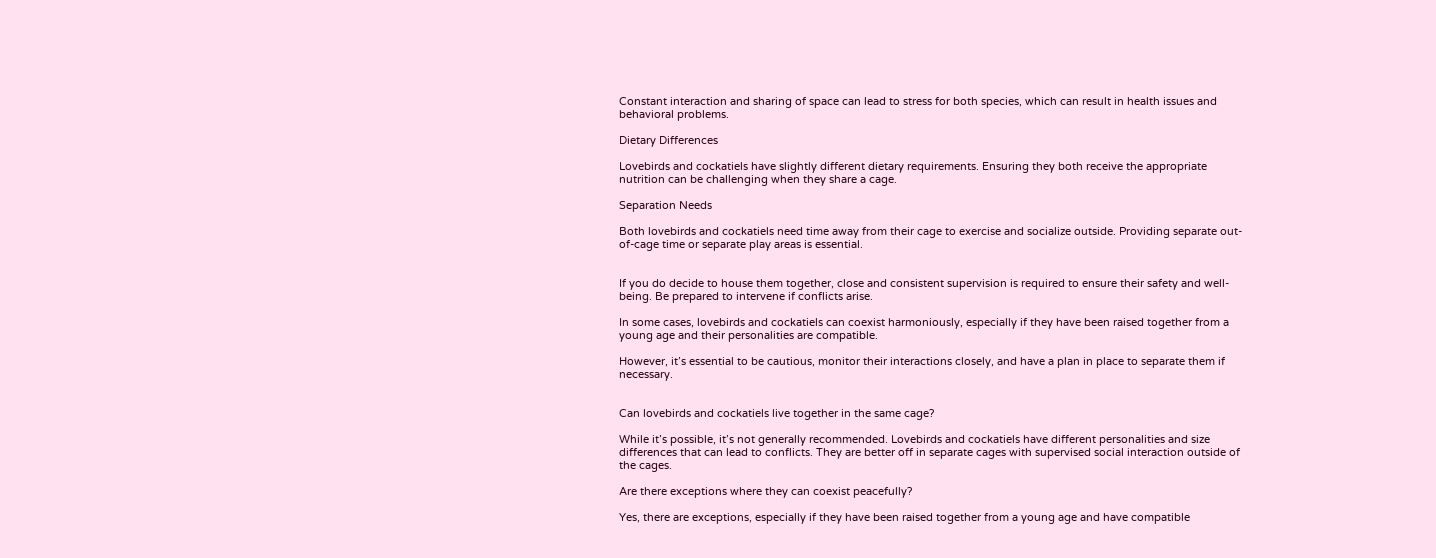Constant interaction and sharing of space can lead to stress for both species, which can result in health issues and behavioral problems.

Dietary Differences

Lovebirds and cockatiels have slightly different dietary requirements. Ensuring they both receive the appropriate nutrition can be challenging when they share a cage.

Separation Needs

Both lovebirds and cockatiels need time away from their cage to exercise and socialize outside. Providing separate out-of-cage time or separate play areas is essential.


If you do decide to house them together, close and consistent supervision is required to ensure their safety and well-being. Be prepared to intervene if conflicts arise.

In some cases, lovebirds and cockatiels can coexist harmoniously, especially if they have been raised together from a young age and their personalities are compatible.

However, it’s essential to be cautious, monitor their interactions closely, and have a plan in place to separate them if necessary.


Can lovebirds and cockatiels live together in the same cage?

While it’s possible, it’s not generally recommended. Lovebirds and cockatiels have different personalities and size differences that can lead to conflicts. They are better off in separate cages with supervised social interaction outside of the cages.

Are there exceptions where they can coexist peacefully?

Yes, there are exceptions, especially if they have been raised together from a young age and have compatible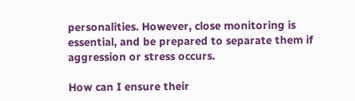personalities. However, close monitoring is essential, and be prepared to separate them if aggression or stress occurs.

How can I ensure their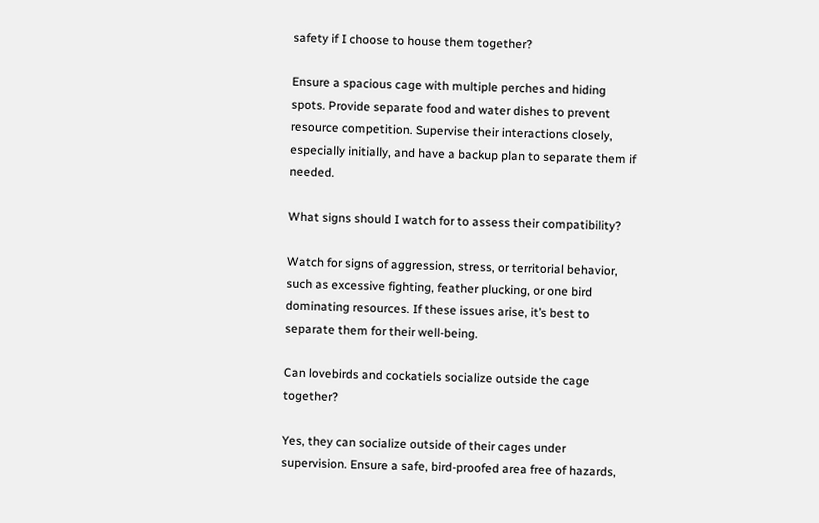safety if I choose to house them together?

Ensure a spacious cage with multiple perches and hiding spots. Provide separate food and water dishes to prevent resource competition. Supervise their interactions closely, especially initially, and have a backup plan to separate them if needed.

What signs should I watch for to assess their compatibility?

Watch for signs of aggression, stress, or territorial behavior, such as excessive fighting, feather plucking, or one bird dominating resources. If these issues arise, it’s best to separate them for their well-being.

Can lovebirds and cockatiels socialize outside the cage together?

Yes, they can socialize outside of their cages under supervision. Ensure a safe, bird-proofed area free of hazards,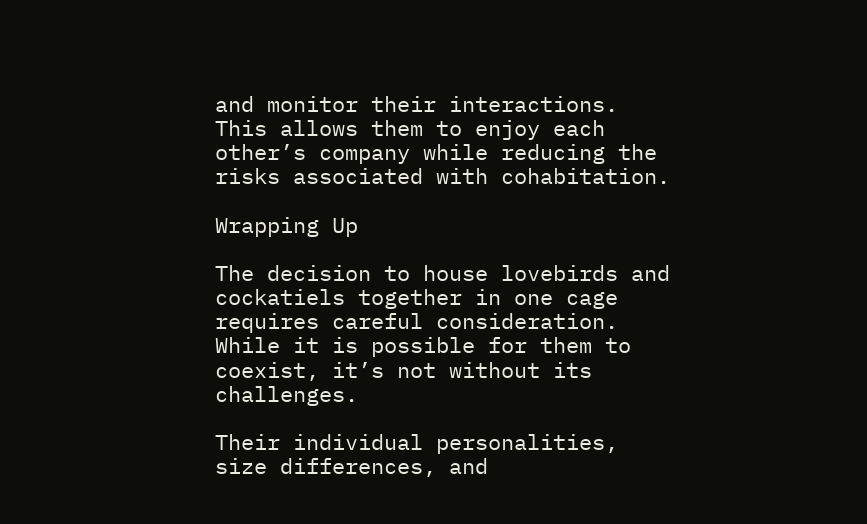and monitor their interactions. This allows them to enjoy each other’s company while reducing the risks associated with cohabitation.

Wrapping Up

The decision to house lovebirds and cockatiels together in one cage requires careful consideration. While it is possible for them to coexist, it’s not without its challenges.

Their individual personalities, size differences, and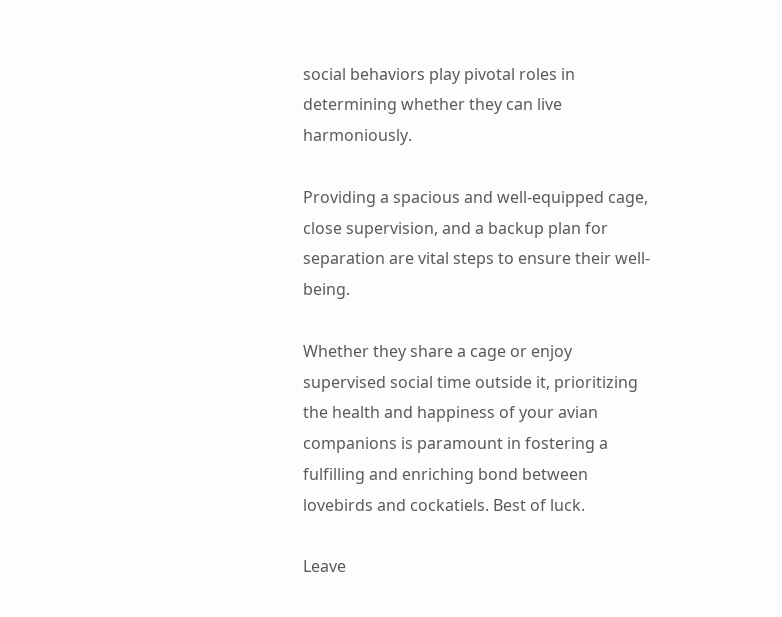social behaviors play pivotal roles in determining whether they can live harmoniously.

Providing a spacious and well-equipped cage, close supervision, and a backup plan for separation are vital steps to ensure their well-being.

Whether they share a cage or enjoy supervised social time outside it, prioritizing the health and happiness of your avian companions is paramount in fostering a fulfilling and enriching bond between lovebirds and cockatiels. Best of luck.

Leave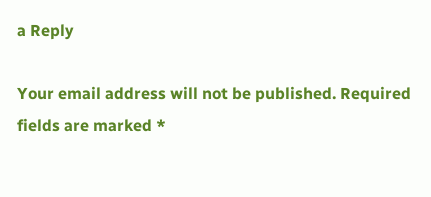a Reply

Your email address will not be published. Required fields are marked *